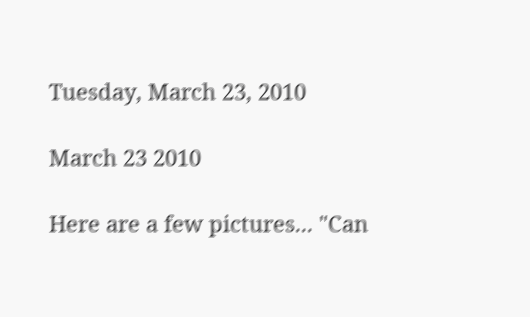Tuesday, March 23, 2010

March 23 2010

Here are a few pictures... "Can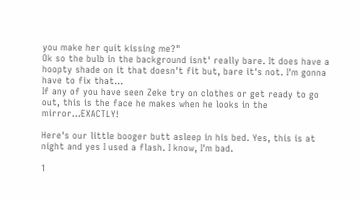you make her quit kissing me?"
Ok so the bulb in the background isnt' really bare. It does have a hoopty shade on it that doesn't fit but, bare it's not. I'm gonna have to fix that...
If any of you have seen Zeke try on clothes or get ready to go out, this is the face he makes when he looks in the mirror...EXACTLY!

Here's our little booger butt asleep in his bed. Yes, this is at night and yes I used a flash. I know, I'm bad.

1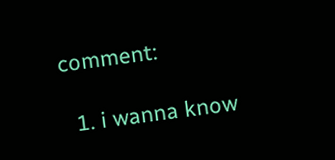comment:

  1. i wanna know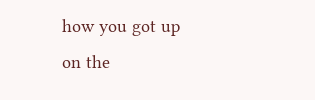how you got up on the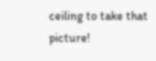ceiling to take that picture!